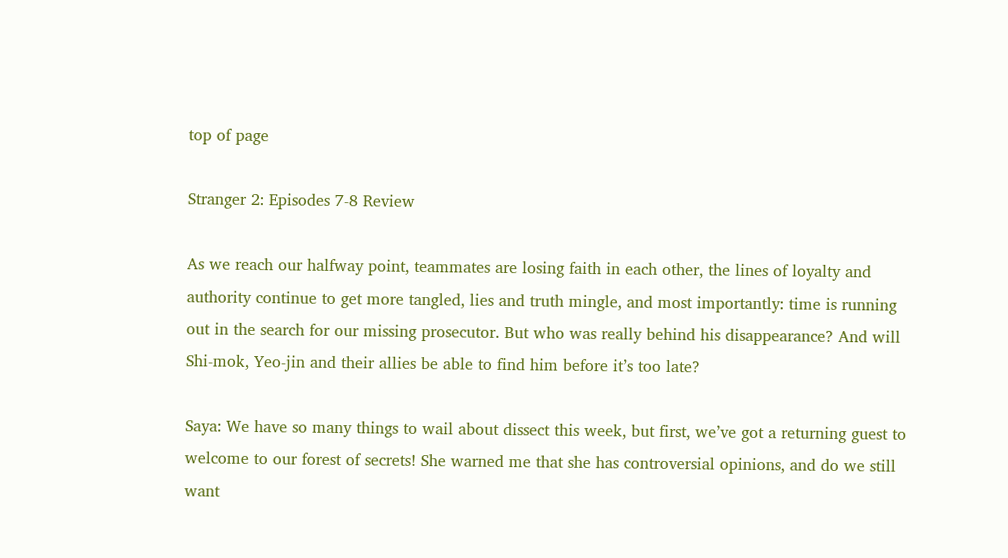top of page

Stranger 2: Episodes 7-8 Review

As we reach our halfway point, teammates are losing faith in each other, the lines of loyalty and authority continue to get more tangled, lies and truth mingle, and most importantly: time is running out in the search for our missing prosecutor. But who was really behind his disappearance? And will Shi-mok, Yeo-jin and their allies be able to find him before it’s too late?

Saya: We have so many things to wail about dissect this week, but first, we’ve got a returning guest to welcome to our forest of secrets! She warned me that she has controversial opinions, and do we still want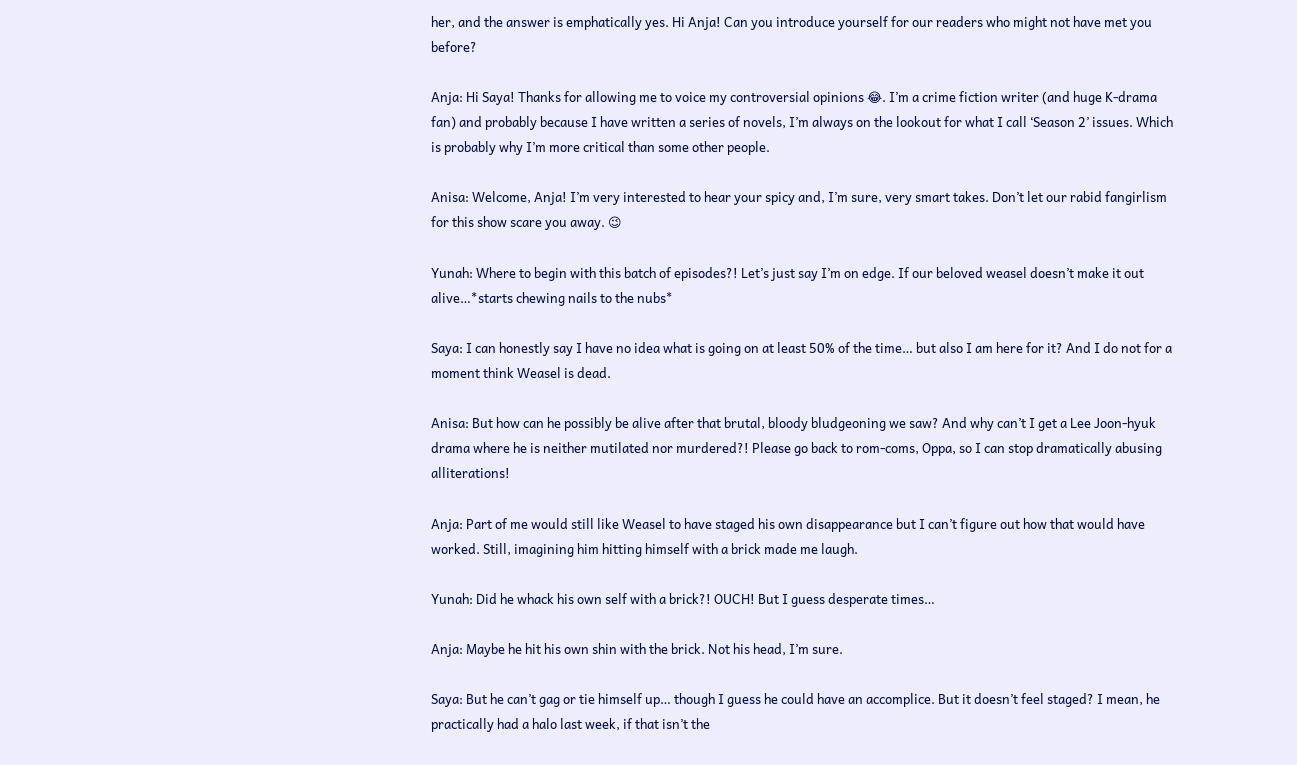her, and the answer is emphatically yes. Hi Anja! Can you introduce yourself for our readers who might not have met you before?

Anja: Hi Saya! Thanks for allowing me to voice my controversial opinions 😂. I’m a crime fiction writer (and huge K-drama fan) and probably because I have written a series of novels, I’m always on the lookout for what I call ‘Season 2’ issues. Which is probably why I’m more critical than some other people.

Anisa: Welcome, Anja! I’m very interested to hear your spicy and, I’m sure, very smart takes. Don’t let our rabid fangirlism for this show scare you away. 😉

Yunah: Where to begin with this batch of episodes?! Let’s just say I’m on edge. If our beloved weasel doesn’t make it out alive…*starts chewing nails to the nubs*

Saya: I can honestly say I have no idea what is going on at least 50% of the time… but also I am here for it? And I do not for a moment think Weasel is dead.

Anisa: But how can he possibly be alive after that brutal, bloody bludgeoning we saw? And why can’t I get a Lee Joon-hyuk drama where he is neither mutilated nor murdered?! Please go back to rom-coms, Oppa, so I can stop dramatically abusing alliterations!

Anja: Part of me would still like Weasel to have staged his own disappearance but I can’t figure out how that would have worked. Still, imagining him hitting himself with a brick made me laugh.

Yunah: Did he whack his own self with a brick?! OUCH! But I guess desperate times…

Anja: Maybe he hit his own shin with the brick. Not his head, I’m sure.

Saya: But he can’t gag or tie himself up… though I guess he could have an accomplice. But it doesn’t feel staged? I mean, he practically had a halo last week, if that isn’t the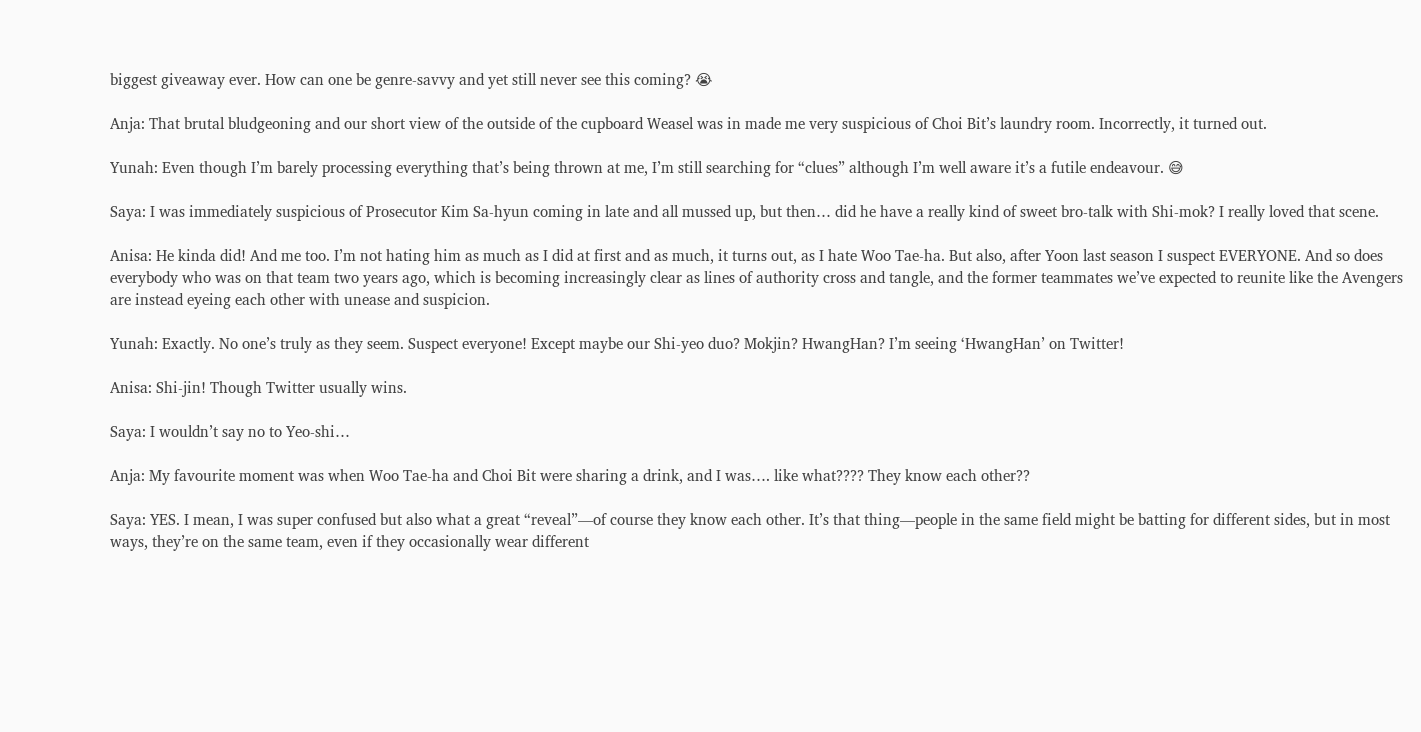biggest giveaway ever. How can one be genre-savvy and yet still never see this coming? 😭

Anja: That brutal bludgeoning and our short view of the outside of the cupboard Weasel was in made me very suspicious of Choi Bit’s laundry room. Incorrectly, it turned out.

Yunah: Even though I’m barely processing everything that’s being thrown at me, I’m still searching for “clues” although I’m well aware it’s a futile endeavour. 😅

Saya: I was immediately suspicious of Prosecutor Kim Sa-hyun coming in late and all mussed up, but then… did he have a really kind of sweet bro-talk with Shi-mok? I really loved that scene.

Anisa: He kinda did! And me too. I’m not hating him as much as I did at first and as much, it turns out, as I hate Woo Tae-ha. But also, after Yoon last season I suspect EVERYONE. And so does everybody who was on that team two years ago, which is becoming increasingly clear as lines of authority cross and tangle, and the former teammates we’ve expected to reunite like the Avengers are instead eyeing each other with unease and suspicion.

Yunah: Exactly. No one’s truly as they seem. Suspect everyone! Except maybe our Shi-yeo duo? Mokjin? HwangHan? I’m seeing ‘HwangHan’ on Twitter!

Anisa: Shi-jin! Though Twitter usually wins.

Saya: I wouldn’t say no to Yeo-shi…

Anja: My favourite moment was when Woo Tae-ha and Choi Bit were sharing a drink, and I was…. like what???? They know each other??

Saya: YES. I mean, I was super confused but also what a great “reveal”—of course they know each other. It’s that thing—people in the same field might be batting for different sides, but in most ways, they’re on the same team, even if they occasionally wear different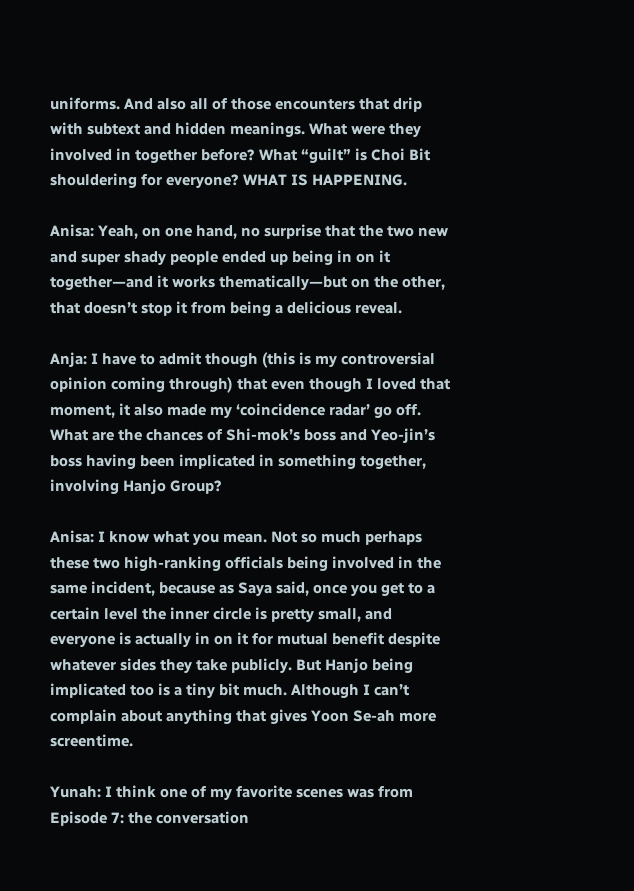uniforms. And also all of those encounters that drip with subtext and hidden meanings. What were they involved in together before? What “guilt” is Choi Bit shouldering for everyone? WHAT IS HAPPENING.

Anisa: Yeah, on one hand, no surprise that the two new and super shady people ended up being in on it together—and it works thematically—but on the other, that doesn’t stop it from being a delicious reveal.

Anja: I have to admit though (this is my controversial opinion coming through) that even though I loved that moment, it also made my ‘coincidence radar’ go off. What are the chances of Shi-mok’s boss and Yeo-jin’s boss having been implicated in something together, involving Hanjo Group?

Anisa: I know what you mean. Not so much perhaps these two high-ranking officials being involved in the same incident, because as Saya said, once you get to a certain level the inner circle is pretty small, and everyone is actually in on it for mutual benefit despite whatever sides they take publicly. But Hanjo being implicated too is a tiny bit much. Although I can’t complain about anything that gives Yoon Se-ah more screentime.

Yunah: I think one of my favorite scenes was from Episode 7: the conversation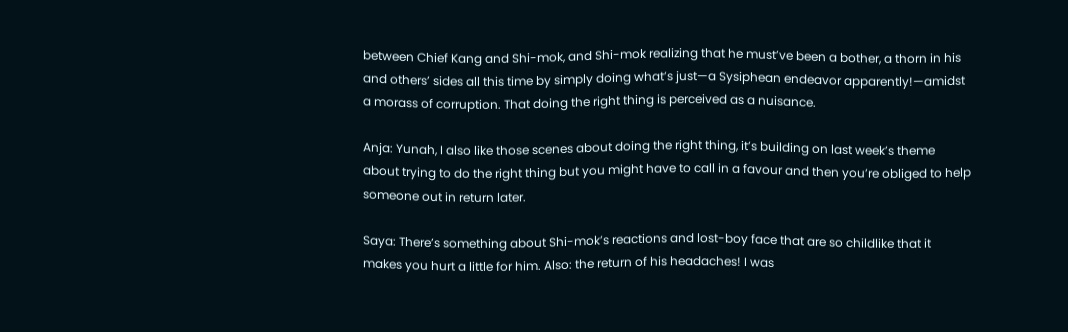between Chief Kang and Shi-mok, and Shi-mok realizing that he must’ve been a bother, a thorn in his and others’ sides all this time by simply doing what’s just—a Sysiphean endeavor apparently!—amidst a morass of corruption. That doing the right thing is perceived as a nuisance.

Anja: Yunah, I also like those scenes about doing the right thing, it’s building on last week’s theme about trying to do the right thing but you might have to call in a favour and then you’re obliged to help someone out in return later.

Saya: There’s something about Shi-mok’s reactions and lost-boy face that are so childlike that it makes you hurt a little for him. Also: the return of his headaches! I was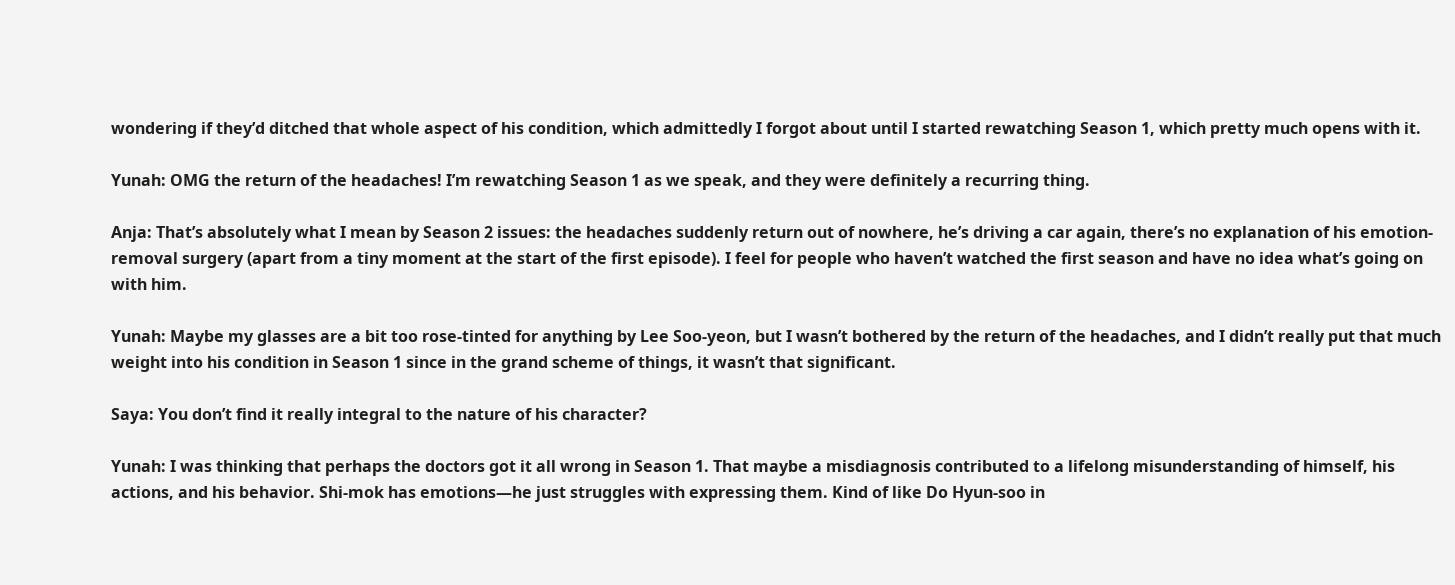wondering if they’d ditched that whole aspect of his condition, which admittedly I forgot about until I started rewatching Season 1, which pretty much opens with it.

Yunah: OMG the return of the headaches! I’m rewatching Season 1 as we speak, and they were definitely a recurring thing.

Anja: That’s absolutely what I mean by Season 2 issues: the headaches suddenly return out of nowhere, he’s driving a car again, there’s no explanation of his emotion-removal surgery (apart from a tiny moment at the start of the first episode). I feel for people who haven’t watched the first season and have no idea what’s going on with him.

Yunah: Maybe my glasses are a bit too rose-tinted for anything by Lee Soo-yeon, but I wasn’t bothered by the return of the headaches, and I didn’t really put that much weight into his condition in Season 1 since in the grand scheme of things, it wasn’t that significant.

Saya: You don’t find it really integral to the nature of his character?

Yunah: I was thinking that perhaps the doctors got it all wrong in Season 1. That maybe a misdiagnosis contributed to a lifelong misunderstanding of himself, his actions, and his behavior. Shi-mok has emotions—he just struggles with expressing them. Kind of like Do Hyun-soo in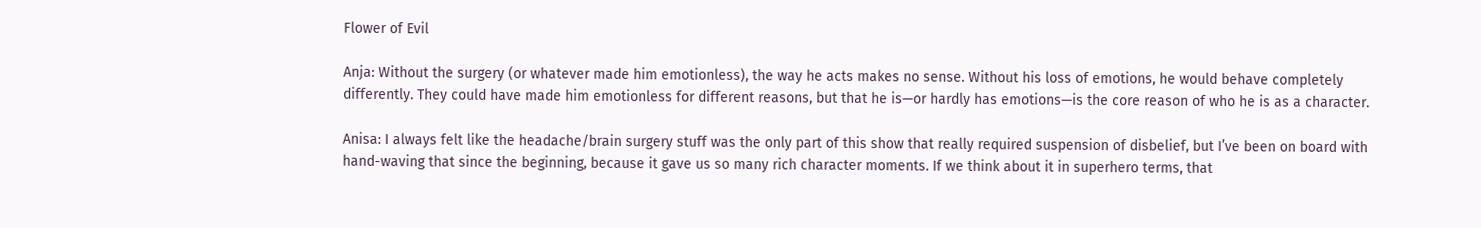Flower of Evil

Anja: Without the surgery (or whatever made him emotionless), the way he acts makes no sense. Without his loss of emotions, he would behave completely differently. They could have made him emotionless for different reasons, but that he is—or hardly has emotions—is the core reason of who he is as a character.

Anisa: I always felt like the headache/brain surgery stuff was the only part of this show that really required suspension of disbelief, but I’ve been on board with hand-waving that since the beginning, because it gave us so many rich character moments. If we think about it in superhero terms, that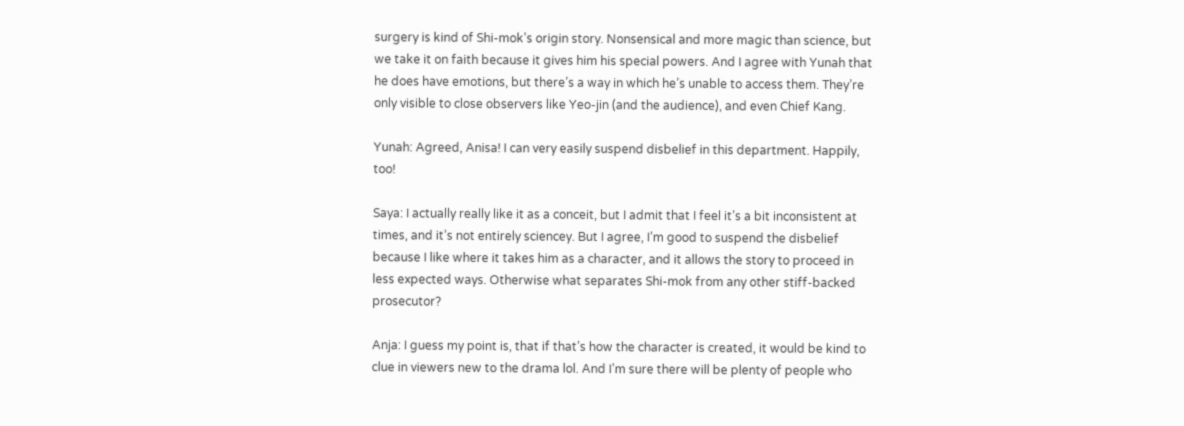surgery is kind of Shi-mok’s origin story. Nonsensical and more magic than science, but we take it on faith because it gives him his special powers. And I agree with Yunah that he does have emotions, but there’s a way in which he’s unable to access them. They’re only visible to close observers like Yeo-jin (and the audience), and even Chief Kang.

Yunah: Agreed, Anisa! I can very easily suspend disbelief in this department. Happily, too!

Saya: I actually really like it as a conceit, but I admit that I feel it’s a bit inconsistent at times, and it’s not entirely sciencey. But I agree, I’m good to suspend the disbelief because I like where it takes him as a character, and it allows the story to proceed in less expected ways. Otherwise what separates Shi-mok from any other stiff-backed prosecutor?

Anja: I guess my point is, that if that’s how the character is created, it would be kind to clue in viewers new to the drama lol. And I’m sure there will be plenty of people who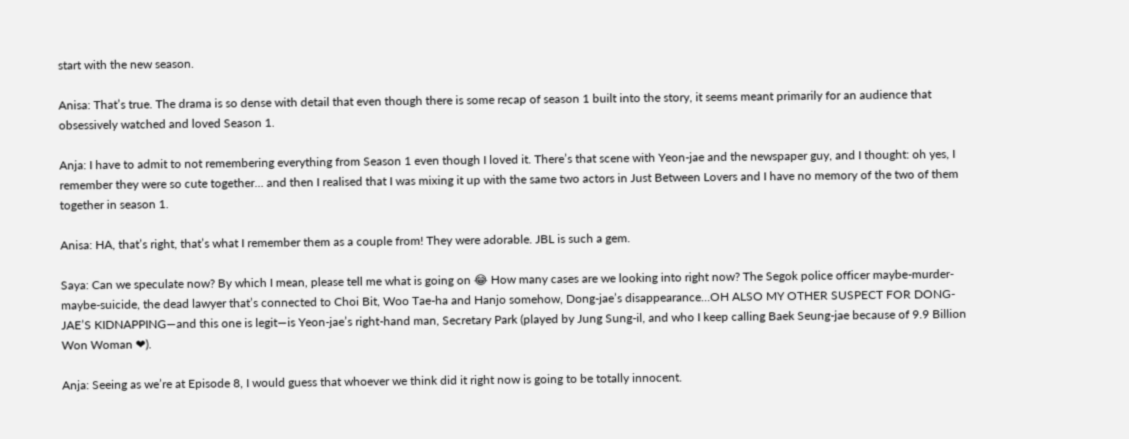start with the new season.

Anisa: That’s true. The drama is so dense with detail that even though there is some recap of season 1 built into the story, it seems meant primarily for an audience that obsessively watched and loved Season 1.

Anja: I have to admit to not remembering everything from Season 1 even though I loved it. There’s that scene with Yeon-jae and the newspaper guy, and I thought: oh yes, I remember they were so cute together… and then I realised that I was mixing it up with the same two actors in Just Between Lovers and I have no memory of the two of them together in season 1.

Anisa: HA, that’s right, that’s what I remember them as a couple from! They were adorable. JBL is such a gem.

Saya: Can we speculate now? By which I mean, please tell me what is going on 😂 How many cases are we looking into right now? The Segok police officer maybe-murder-maybe-suicide, the dead lawyer that’s connected to Choi Bit, Woo Tae-ha and Hanjo somehow, Dong-jae’s disappearance…OH ALSO MY OTHER SUSPECT FOR DONG-JAE’S KIDNAPPING—and this one is legit—is Yeon-jae’s right-hand man, Secretary Park (played by Jung Sung-il, and who I keep calling Baek Seung-jae because of 9.9 Billion Won Woman ❤).

Anja: Seeing as we’re at Episode 8, I would guess that whoever we think did it right now is going to be totally innocent.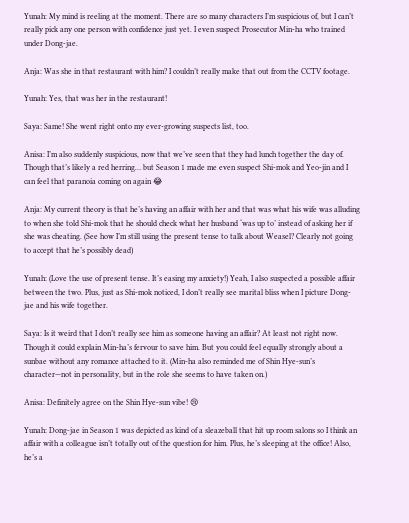Yunah: My mind is reeling at the moment. There are so many characters I’m suspicious of, but I can’t really pick any one person with confidence just yet. I even suspect Prosecutor Min-ha who trained under Dong-jae.

Anja: Was she in that restaurant with him? I couldn’t really make that out from the CCTV footage.

Yunah: Yes, that was her in the restaurant!

Saya: Same! She went right onto my ever-growing suspects list, too.

Anisa: I’m also suddenly suspicious, now that we’ve seen that they had lunch together the day of. Though that’s likely a red herring… but Season 1 made me even suspect Shi-mok and Yeo-jin and I can feel that paranoia coming on again 😂

Anja: My current theory is that he’s having an affair with her and that was what his wife was alluding to when she told Shi-mok that he should check what her husband ‘was up to’ instead of asking her if she was cheating. (See how I’m still using the present tense to talk about Weasel? Clearly not going to accept that he’s possibly dead)

Yunah: (Love the use of present tense. It’s easing my anxiety!) Yeah, I also suspected a possible affair between the two. Plus, just as Shi-mok noticed, I don’t really see marital bliss when I picture Dong-jae and his wife together.

Saya: Is it weird that I don’t really see him as someone having an affair? At least not right now. Though it could explain Min-ha’s fervour to save him. But you could feel equally strongly about a sunbae without any romance attached to it. (Min-ha also reminded me of Shin Hye-sun’s character—not in personality, but in the role she seems to have taken on.)

Anisa: Definitely agree on the Shin Hye-sun vibe! 😢

Yunah: Dong-jae in Season 1 was depicted as kind of a sleazeball that hit up room salons so I think an affair with a colleague isn’t totally out of the question for him. Plus, he’s sleeping at the office! Also, he’s a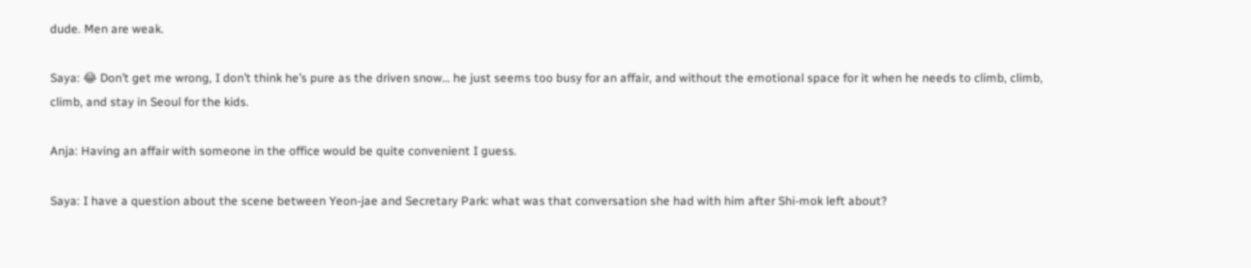dude. Men are weak.

Saya: 😂 Don’t get me wrong, I don’t think he’s pure as the driven snow… he just seems too busy for an affair, and without the emotional space for it when he needs to climb, climb, climb, and stay in Seoul for the kids.

Anja: Having an affair with someone in the office would be quite convenient I guess.

Saya: I have a question about the scene between Yeon-jae and Secretary Park: what was that conversation she had with him after Shi-mok left about?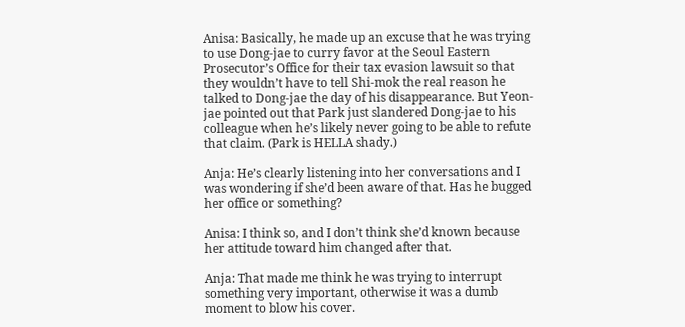Anisa: Basically, he made up an excuse that he was trying to use Dong-jae to curry favor at the Seoul Eastern Prosecutor’s Office for their tax evasion lawsuit so that they wouldn’t have to tell Shi-mok the real reason he talked to Dong-jae the day of his disappearance. But Yeon-jae pointed out that Park just slandered Dong-jae to his colleague when he’s likely never going to be able to refute that claim. (Park is HELLA shady.)

Anja: He’s clearly listening into her conversations and I was wondering if she’d been aware of that. Has he bugged her office or something?

Anisa: I think so, and I don’t think she’d known because her attitude toward him changed after that.

Anja: That made me think he was trying to interrupt something very important, otherwise it was a dumb moment to blow his cover.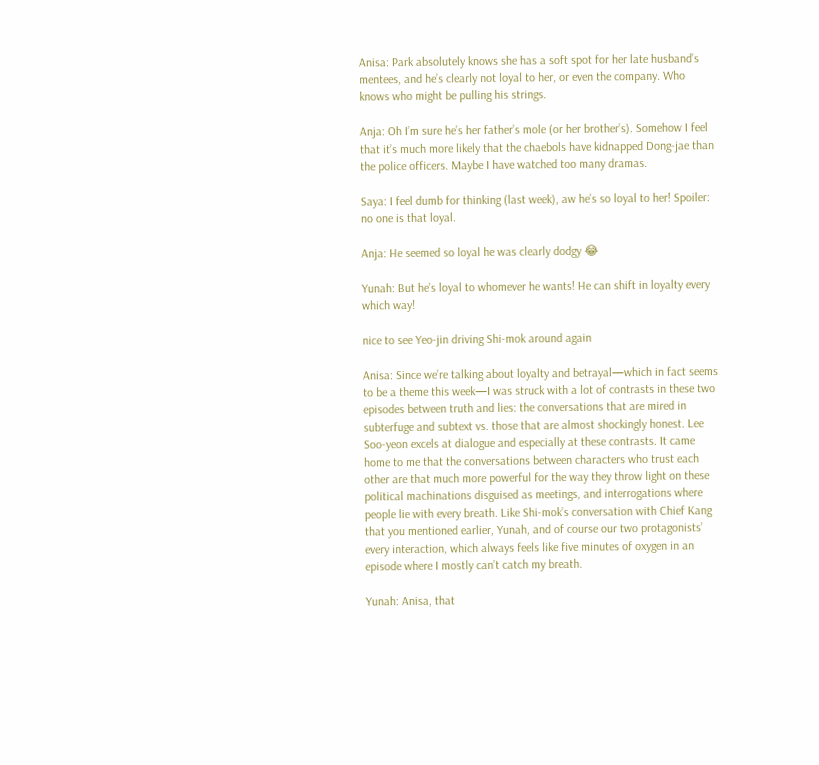Anisa: Park absolutely knows she has a soft spot for her late husband’s mentees, and he’s clearly not loyal to her, or even the company. Who knows who might be pulling his strings.

Anja: Oh I’m sure he’s her father’s mole (or her brother’s). Somehow I feel that it’s much more likely that the chaebols have kidnapped Dong-jae than the police officers. Maybe I have watched too many dramas.

Saya: I feel dumb for thinking (last week), aw he’s so loyal to her! Spoiler: no one is that loyal.

Anja: He seemed so loyal he was clearly dodgy 😂

Yunah: But he’s loyal to whomever he wants! He can shift in loyalty every which way!

nice to see Yeo-jin driving Shi-mok around again

Anisa: Since we’re talking about loyalty and betrayal—which in fact seems to be a theme this week—I was struck with a lot of contrasts in these two episodes between truth and lies: the conversations that are mired in subterfuge and subtext vs. those that are almost shockingly honest. Lee Soo-yeon excels at dialogue and especially at these contrasts. It came home to me that the conversations between characters who trust each other are that much more powerful for the way they throw light on these political machinations disguised as meetings, and interrogations where people lie with every breath. Like Shi-mok’s conversation with Chief Kang that you mentioned earlier, Yunah, and of course our two protagonists’ every interaction, which always feels like five minutes of oxygen in an episode where I mostly can’t catch my breath.

Yunah: Anisa, that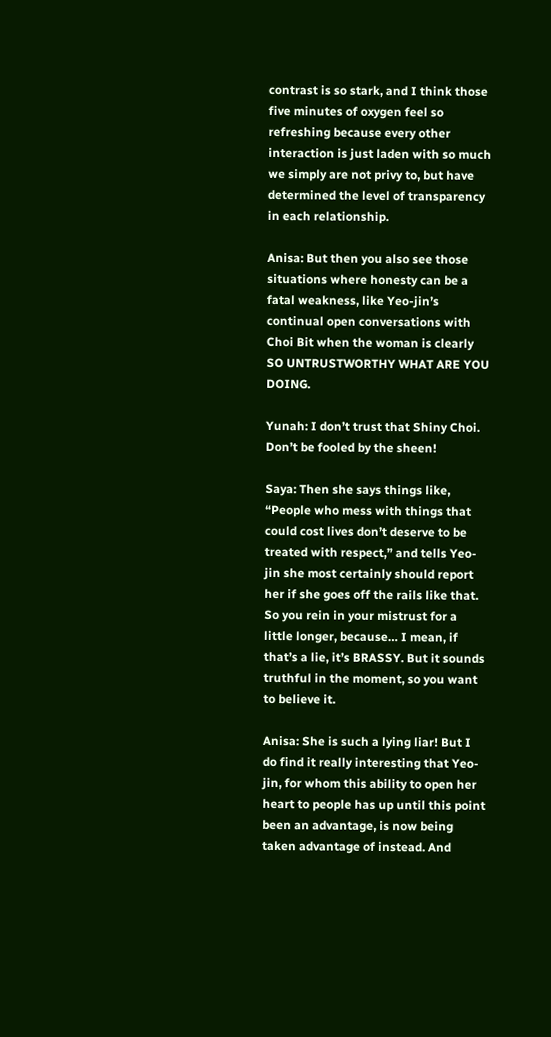contrast is so stark, and I think those five minutes of oxygen feel so refreshing because every other interaction is just laden with so much we simply are not privy to, but have determined the level of transparency in each relationship.

Anisa: But then you also see those situations where honesty can be a fatal weakness, like Yeo-jin’s continual open conversations with Choi Bit when the woman is clearly SO UNTRUSTWORTHY WHAT ARE YOU DOING.

Yunah: I don’t trust that Shiny Choi. Don’t be fooled by the sheen!

Saya: Then she says things like, “People who mess with things that could cost lives don’t deserve to be treated with respect,” and tells Yeo-jin she most certainly should report her if she goes off the rails like that. So you rein in your mistrust for a little longer, because… I mean, if that’s a lie, it’s BRASSY. But it sounds truthful in the moment, so you want to believe it.

Anisa: She is such a lying liar! But I do find it really interesting that Yeo-jin, for whom this ability to open her heart to people has up until this point been an advantage, is now being taken advantage of instead. And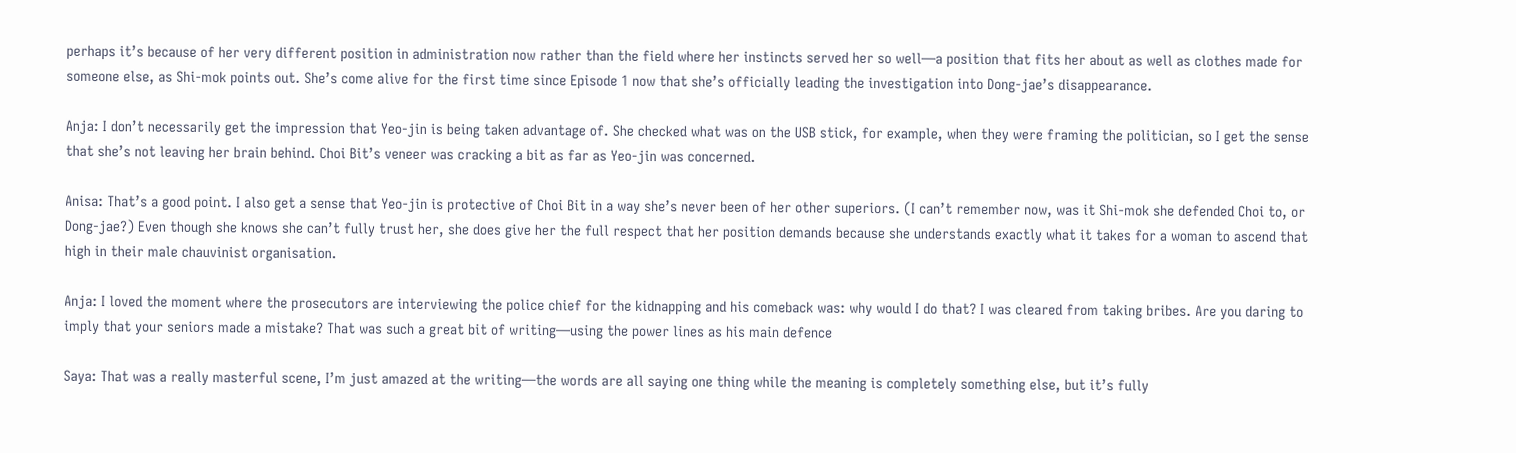perhaps it’s because of her very different position in administration now rather than the field where her instincts served her so well—a position that fits her about as well as clothes made for someone else, as Shi-mok points out. She’s come alive for the first time since Episode 1 now that she’s officially leading the investigation into Dong-jae’s disappearance.

Anja: I don’t necessarily get the impression that Yeo-jin is being taken advantage of. She checked what was on the USB stick, for example, when they were framing the politician, so I get the sense that she’s not leaving her brain behind. Choi Bit’s veneer was cracking a bit as far as Yeo-jin was concerned.

Anisa: That’s a good point. I also get a sense that Yeo-jin is protective of Choi Bit in a way she’s never been of her other superiors. (I can’t remember now, was it Shi-mok she defended Choi to, or Dong-jae?) Even though she knows she can’t fully trust her, she does give her the full respect that her position demands because she understands exactly what it takes for a woman to ascend that high in their male chauvinist organisation.

Anja: I loved the moment where the prosecutors are interviewing the police chief for the kidnapping and his comeback was: why would I do that? I was cleared from taking bribes. Are you daring to imply that your seniors made a mistake? That was such a great bit of writing—using the power lines as his main defence

Saya: That was a really masterful scene, I’m just amazed at the writing—the words are all saying one thing while the meaning is completely something else, but it’s fully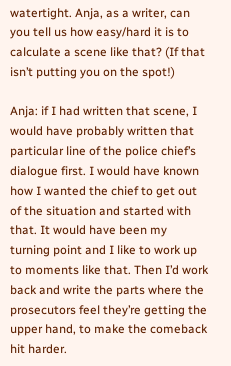watertight. Anja, as a writer, can you tell us how easy/hard it is to calculate a scene like that? (If that isn’t putting you on the spot!)

Anja: if I had written that scene, I would have probably written that particular line of the police chief’s dialogue first. I would have known how I wanted the chief to get out of the situation and started with that. It would have been my turning point and I like to work up to moments like that. Then I’d work back and write the parts where the prosecutors feel they’re getting the upper hand, to make the comeback hit harder.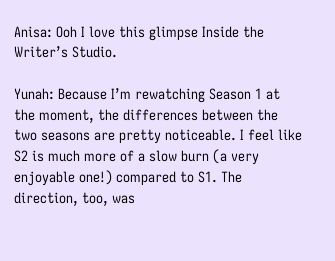Anisa: Ooh I love this glimpse Inside the Writer’s Studio.

Yunah: Because I’m rewatching Season 1 at the moment, the differences between the two seasons are pretty noticeable. I feel like S2 is much more of a slow burn (a very enjoyable one!) compared to S1. The direction, too, was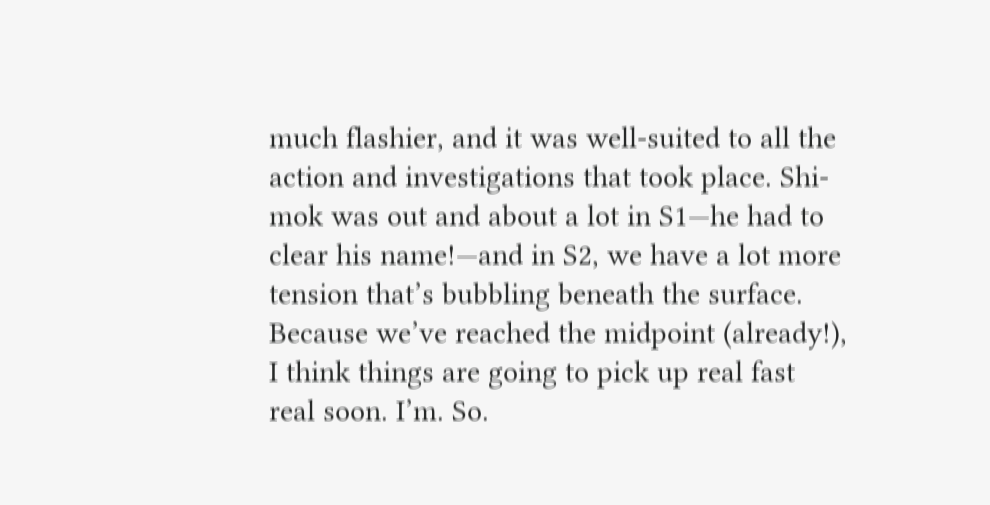much flashier, and it was well-suited to all the action and investigations that took place. Shi-mok was out and about a lot in S1—he had to clear his name!—and in S2, we have a lot more tension that’s bubbling beneath the surface. Because we’ve reached the midpoint (already!), I think things are going to pick up real fast real soon. I’m. So.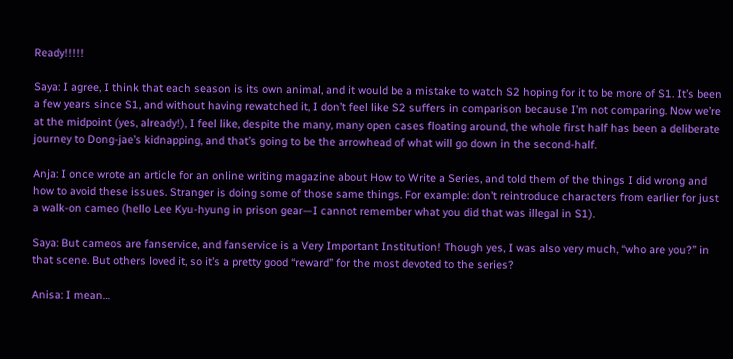Ready!!!!!

Saya: I agree, I think that each season is its own animal, and it would be a mistake to watch S2 hoping for it to be more of S1. It’s been a few years since S1, and without having rewatched it, I don’t feel like S2 suffers in comparison because I’m not comparing. Now we’re at the midpoint (yes, already!), I feel like, despite the many, many open cases floating around, the whole first half has been a deliberate journey to Dong-jae’s kidnapping, and that’s going to be the arrowhead of what will go down in the second-half.

Anja: I once wrote an article for an online writing magazine about How to Write a Series, and told them of the things I did wrong and how to avoid these issues. Stranger is doing some of those same things. For example: don’t reintroduce characters from earlier for just a walk-on cameo (hello Lee Kyu-hyung in prison gear—I cannot remember what you did that was illegal in S1).

Saya: But cameos are fanservice, and fanservice is a Very Important Institution! Though yes, I was also very much, “who are you?” in that scene. But others loved it, so it’s a pretty good “reward” for the most devoted to the series?

Anisa: I mean…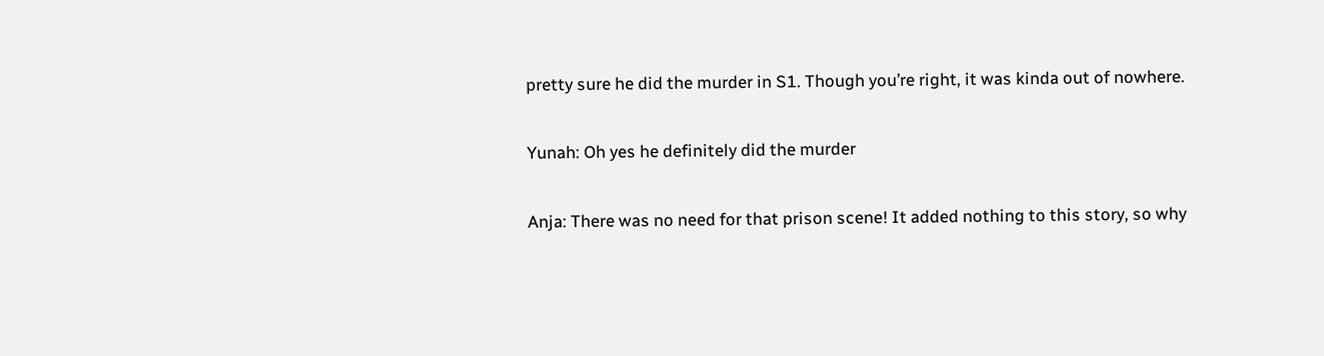pretty sure he did the murder in S1. Though you’re right, it was kinda out of nowhere.

Yunah: Oh yes he definitely did the murder

Anja: There was no need for that prison scene! It added nothing to this story, so why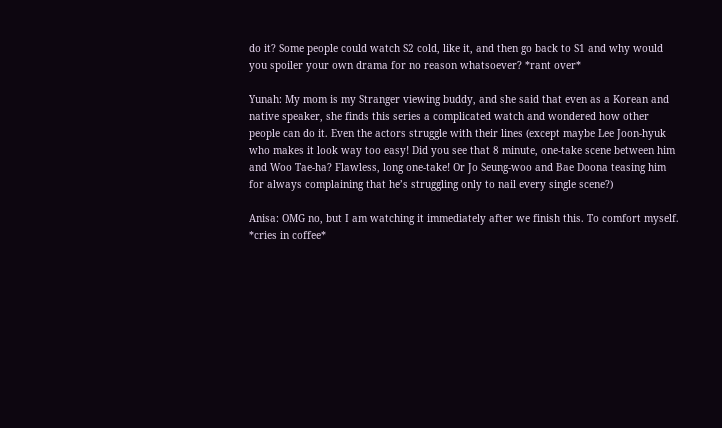do it? Some people could watch S2 cold, like it, and then go back to S1 and why would you spoiler your own drama for no reason whatsoever? *rant over*

Yunah: My mom is my Stranger viewing buddy, and she said that even as a Korean and native speaker, she finds this series a complicated watch and wondered how other people can do it. Even the actors struggle with their lines (except maybe Lee Joon-hyuk who makes it look way too easy! Did you see that 8 minute, one-take scene between him and Woo Tae-ha? Flawless, long one-take! Or Jo Seung-woo and Bae Doona teasing him for always complaining that he’s struggling only to nail every single scene?)

Anisa: OMG no, but I am watching it immediately after we finish this. To comfort myself. *cries in coffee*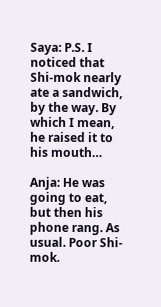Saya: P.S. I noticed that Shi-mok nearly ate a sandwich, by the way. By which I mean, he raised it to his mouth…

Anja: He was going to eat, but then his phone rang. As usual. Poor Shi-mok.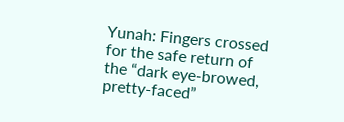Yunah: Fingers crossed for the safe return of the “dark eye-browed, pretty-faced”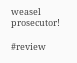weasel prosecutor!

#review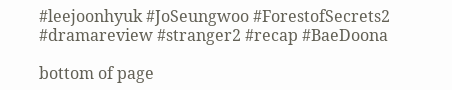#leejoonhyuk #JoSeungwoo #ForestofSecrets2 #dramareview #stranger2 #recap #BaeDoona

bottom of page